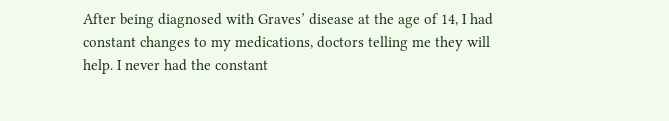After being diagnosed with Graves’ disease at the age of 14, I had constant changes to my medications, doctors telling me they will help. I never had the constant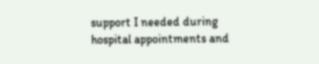support I needed during hospital appointments and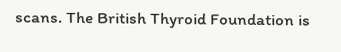scans. The British Thyroid Foundation is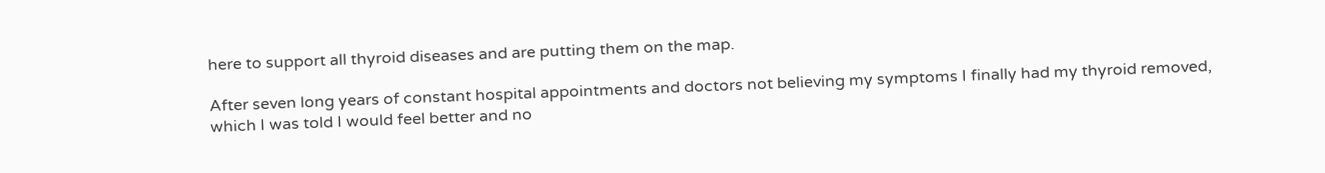here to support all thyroid diseases and are putting them on the map.

After seven long years of constant hospital appointments and doctors not believing my symptoms I finally had my thyroid removed, which I was told I would feel better and no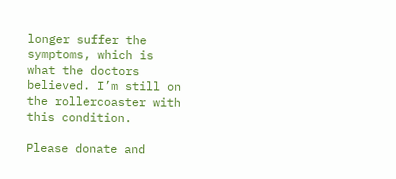longer suffer the symptoms, which is what the doctors believed. I’m still on the rollercoaster with this condition.

Please donate and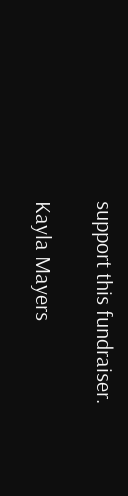support this fundraiser.

Kayla Mayers